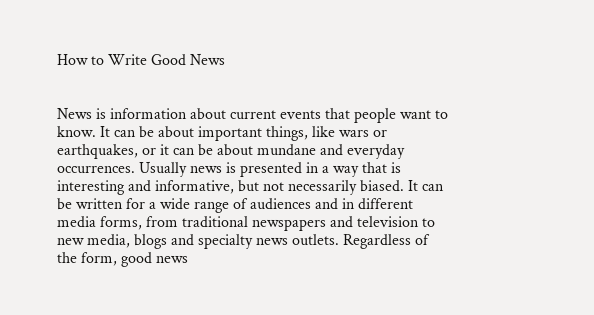How to Write Good News


News is information about current events that people want to know. It can be about important things, like wars or earthquakes, or it can be about mundane and everyday occurrences. Usually news is presented in a way that is interesting and informative, but not necessarily biased. It can be written for a wide range of audiences and in different media forms, from traditional newspapers and television to new media, blogs and specialty news outlets. Regardless of the form, good news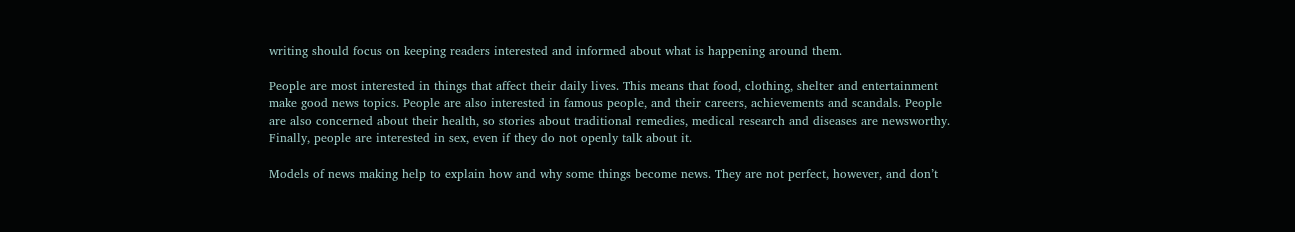writing should focus on keeping readers interested and informed about what is happening around them.

People are most interested in things that affect their daily lives. This means that food, clothing, shelter and entertainment make good news topics. People are also interested in famous people, and their careers, achievements and scandals. People are also concerned about their health, so stories about traditional remedies, medical research and diseases are newsworthy. Finally, people are interested in sex, even if they do not openly talk about it.

Models of news making help to explain how and why some things become news. They are not perfect, however, and don’t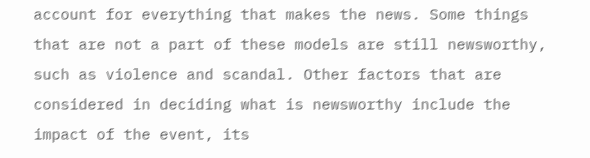account for everything that makes the news. Some things that are not a part of these models are still newsworthy, such as violence and scandal. Other factors that are considered in deciding what is newsworthy include the impact of the event, its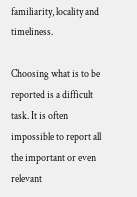familiarity, locality and timeliness.

Choosing what is to be reported is a difficult task. It is often impossible to report all the important or even relevant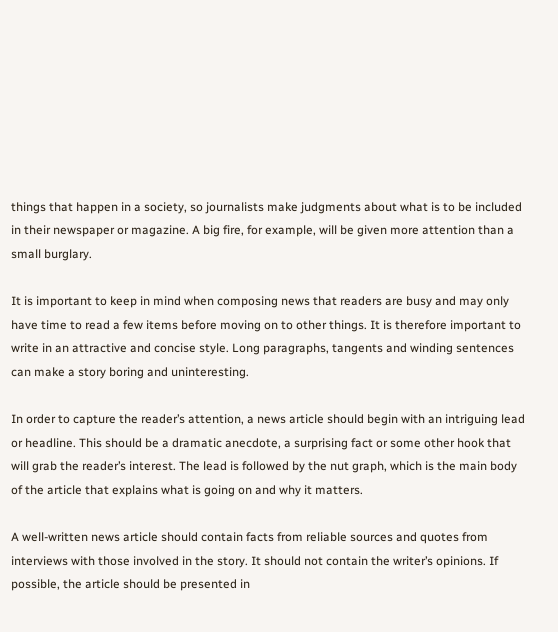things that happen in a society, so journalists make judgments about what is to be included in their newspaper or magazine. A big fire, for example, will be given more attention than a small burglary.

It is important to keep in mind when composing news that readers are busy and may only have time to read a few items before moving on to other things. It is therefore important to write in an attractive and concise style. Long paragraphs, tangents and winding sentences can make a story boring and uninteresting.

In order to capture the reader’s attention, a news article should begin with an intriguing lead or headline. This should be a dramatic anecdote, a surprising fact or some other hook that will grab the reader’s interest. The lead is followed by the nut graph, which is the main body of the article that explains what is going on and why it matters.

A well-written news article should contain facts from reliable sources and quotes from interviews with those involved in the story. It should not contain the writer’s opinions. If possible, the article should be presented in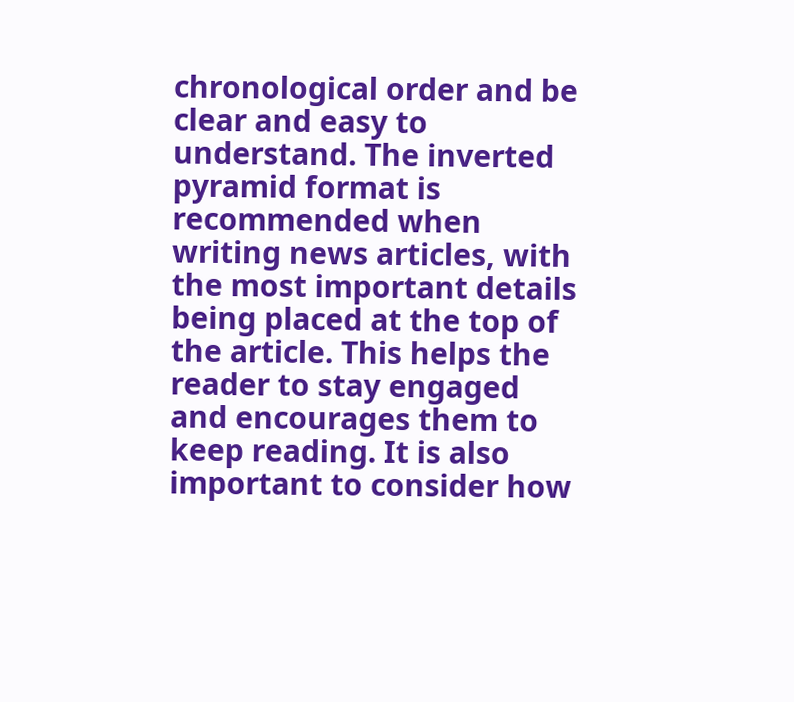chronological order and be clear and easy to understand. The inverted pyramid format is recommended when writing news articles, with the most important details being placed at the top of the article. This helps the reader to stay engaged and encourages them to keep reading. It is also important to consider how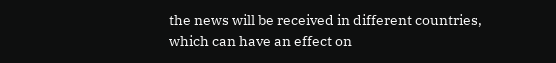the news will be received in different countries, which can have an effect on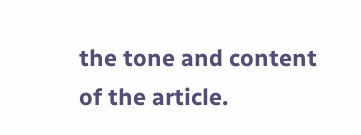the tone and content of the article.